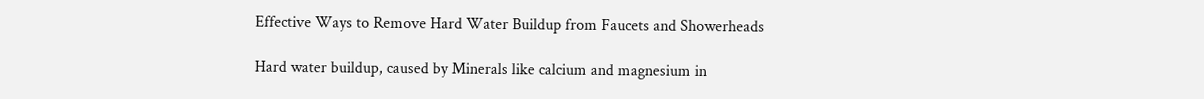Effective Ways to Remove Hard Water Buildup from Faucets and Showerheads

Hard water buildup, caused by Minerals like calcium and magnesium in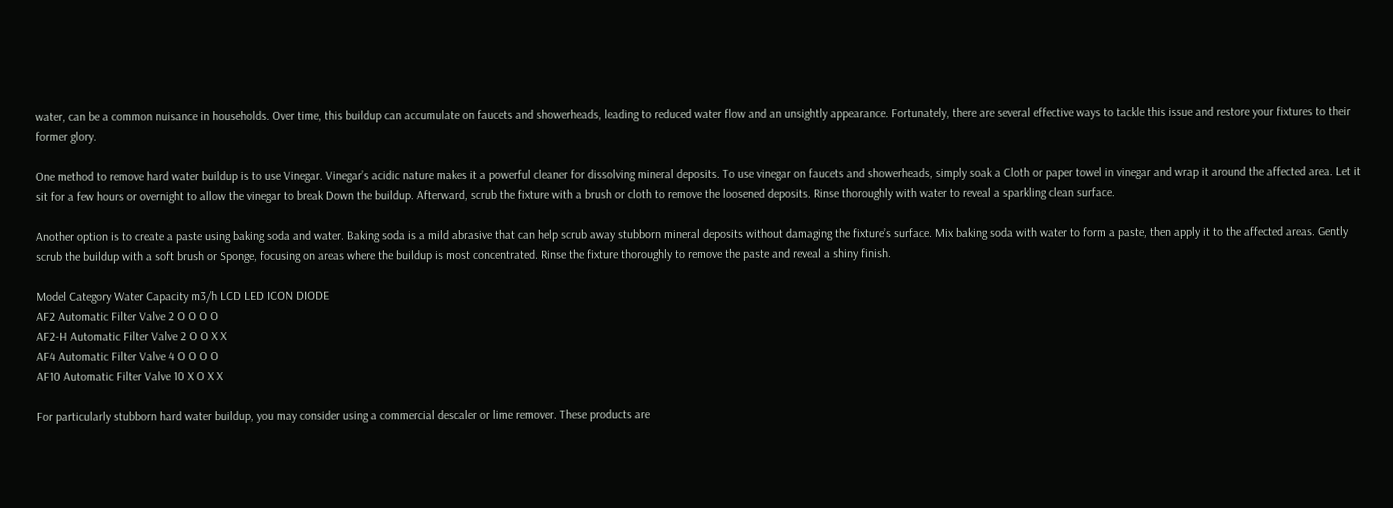water, can be a common nuisance in households. Over time, this buildup can accumulate on faucets and showerheads, leading to reduced water flow and an unsightly appearance. Fortunately, there are several effective ways to tackle this issue and restore your fixtures to their former glory.

One method to remove hard water buildup is to use Vinegar. Vinegar’s acidic nature makes it a powerful cleaner for dissolving mineral deposits. To use vinegar on faucets and showerheads, simply soak a Cloth or paper towel in vinegar and wrap it around the affected area. Let it sit for a few hours or overnight to allow the vinegar to break Down the buildup. Afterward, scrub the fixture with a brush or cloth to remove the loosened deposits. Rinse thoroughly with water to reveal a sparkling clean surface.

Another option is to create a paste using baking soda and water. Baking soda is a mild abrasive that can help scrub away stubborn mineral deposits without damaging the fixture’s surface. Mix baking soda with water to form a paste, then apply it to the affected areas. Gently scrub the buildup with a soft brush or Sponge, focusing on areas where the buildup is most concentrated. Rinse the fixture thoroughly to remove the paste and reveal a shiny finish.

Model Category Water Capacity m3/h LCD LED ICON DIODE
AF2 Automatic Filter Valve 2 O O O O
AF2-H Automatic Filter Valve 2 O O X X
AF4 Automatic Filter Valve 4 O O O O
AF10 Automatic Filter Valve 10 X O X X

For particularly stubborn hard water buildup, you may consider using a commercial descaler or lime remover. These products are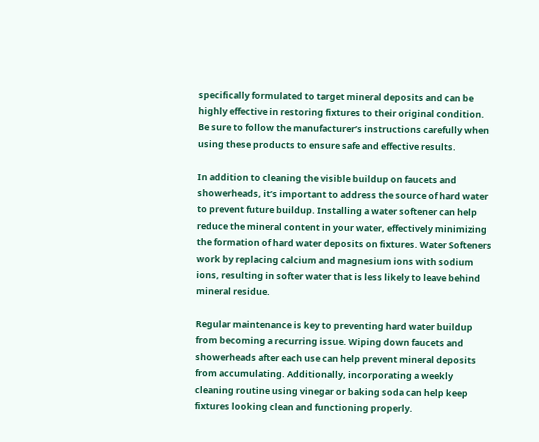specifically formulated to target mineral deposits and can be highly effective in restoring fixtures to their original condition. Be sure to follow the manufacturer’s instructions carefully when using these products to ensure safe and effective results.

In addition to cleaning the visible buildup on faucets and showerheads, it’s important to address the source of hard water to prevent future buildup. Installing a water softener can help reduce the mineral content in your water, effectively minimizing the formation of hard water deposits on fixtures. Water Softeners work by replacing calcium and magnesium ions with sodium ions, resulting in softer water that is less likely to leave behind mineral residue.

Regular maintenance is key to preventing hard water buildup from becoming a recurring issue. Wiping down faucets and showerheads after each use can help prevent mineral deposits from accumulating. Additionally, incorporating a weekly cleaning routine using vinegar or baking soda can help keep fixtures looking clean and functioning properly.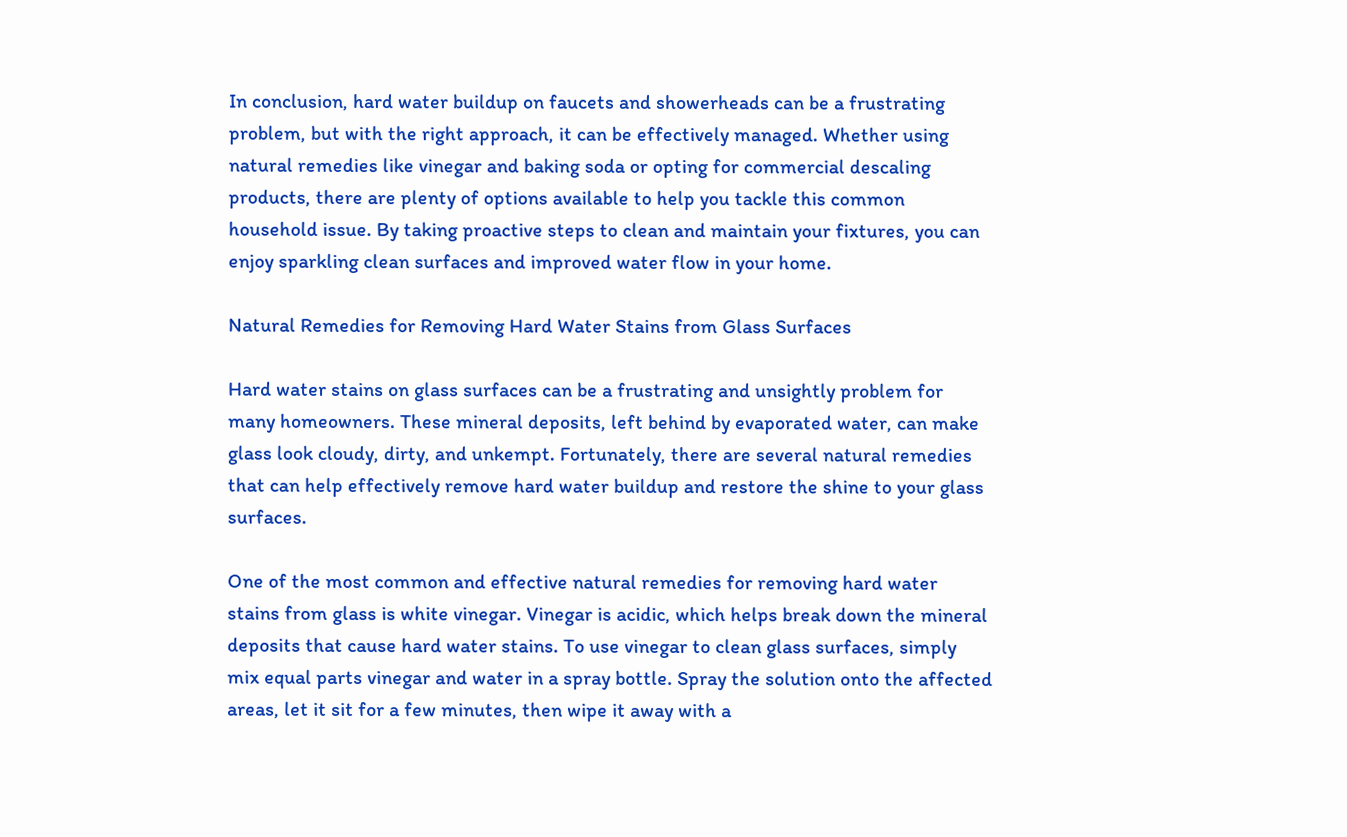In conclusion, hard water buildup on faucets and showerheads can be a frustrating problem, but with the right approach, it can be effectively managed. Whether using natural remedies like vinegar and baking soda or opting for commercial descaling products, there are plenty of options available to help you tackle this common household issue. By taking proactive steps to clean and maintain your fixtures, you can enjoy sparkling clean surfaces and improved water flow in your home.

Natural Remedies for Removing Hard Water Stains from Glass Surfaces

Hard water stains on glass surfaces can be a frustrating and unsightly problem for many homeowners. These mineral deposits, left behind by evaporated water, can make glass look cloudy, dirty, and unkempt. Fortunately, there are several natural remedies that can help effectively remove hard water buildup and restore the shine to your glass surfaces.

One of the most common and effective natural remedies for removing hard water stains from glass is white vinegar. Vinegar is acidic, which helps break down the mineral deposits that cause hard water stains. To use vinegar to clean glass surfaces, simply mix equal parts vinegar and water in a spray bottle. Spray the solution onto the affected areas, let it sit for a few minutes, then wipe it away with a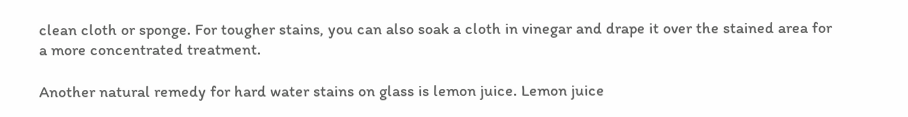clean cloth or sponge. For tougher stains, you can also soak a cloth in vinegar and drape it over the stained area for a more concentrated treatment.

Another natural remedy for hard water stains on glass is lemon juice. Lemon juice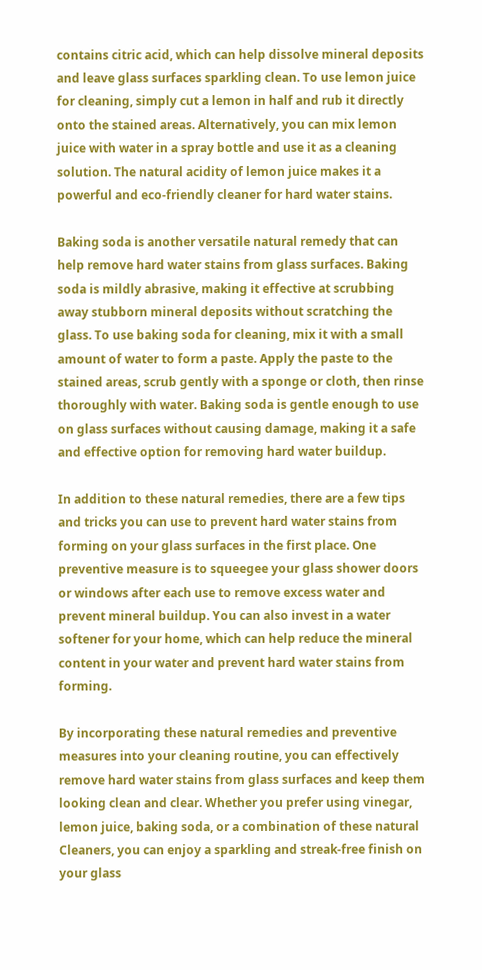contains citric acid, which can help dissolve mineral deposits and leave glass surfaces sparkling clean. To use lemon juice for cleaning, simply cut a lemon in half and rub it directly onto the stained areas. Alternatively, you can mix lemon juice with water in a spray bottle and use it as a cleaning solution. The natural acidity of lemon juice makes it a powerful and eco-friendly cleaner for hard water stains.

Baking soda is another versatile natural remedy that can help remove hard water stains from glass surfaces. Baking soda is mildly abrasive, making it effective at scrubbing away stubborn mineral deposits without scratching the glass. To use baking soda for cleaning, mix it with a small amount of water to form a paste. Apply the paste to the stained areas, scrub gently with a sponge or cloth, then rinse thoroughly with water. Baking soda is gentle enough to use on glass surfaces without causing damage, making it a safe and effective option for removing hard water buildup.

In addition to these natural remedies, there are a few tips and tricks you can use to prevent hard water stains from forming on your glass surfaces in the first place. One preventive measure is to squeegee your glass shower doors or windows after each use to remove excess water and prevent mineral buildup. You can also invest in a water softener for your home, which can help reduce the mineral content in your water and prevent hard water stains from forming.

By incorporating these natural remedies and preventive measures into your cleaning routine, you can effectively remove hard water stains from glass surfaces and keep them looking clean and clear. Whether you prefer using vinegar, lemon juice, baking soda, or a combination of these natural Cleaners, you can enjoy a sparkling and streak-free finish on your glass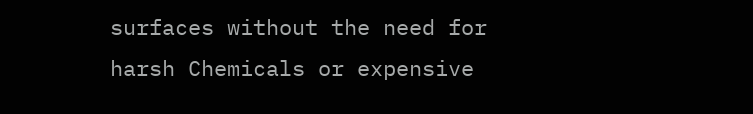surfaces without the need for harsh Chemicals or expensive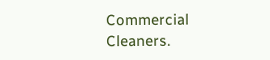Commercial Cleaners.